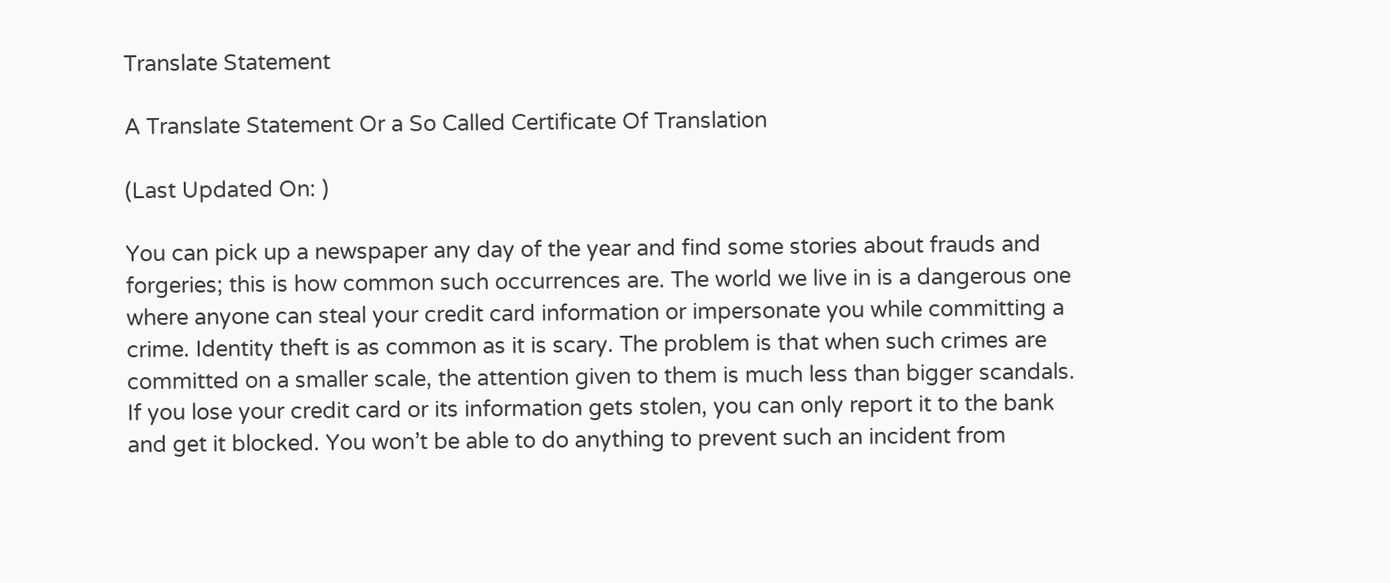Translate Statement

A Translate Statement Or a So Called Certificate Of Translation

(Last Updated On: )

You can pick up a newspaper any day of the year and find some stories about frauds and forgeries; this is how common such occurrences are. The world we live in is a dangerous one where anyone can steal your credit card information or impersonate you while committing a crime. Identity theft is as common as it is scary. The problem is that when such crimes are committed on a smaller scale, the attention given to them is much less than bigger scandals. If you lose your credit card or its information gets stolen, you can only report it to the bank and get it blocked. You won’t be able to do anything to prevent such an incident from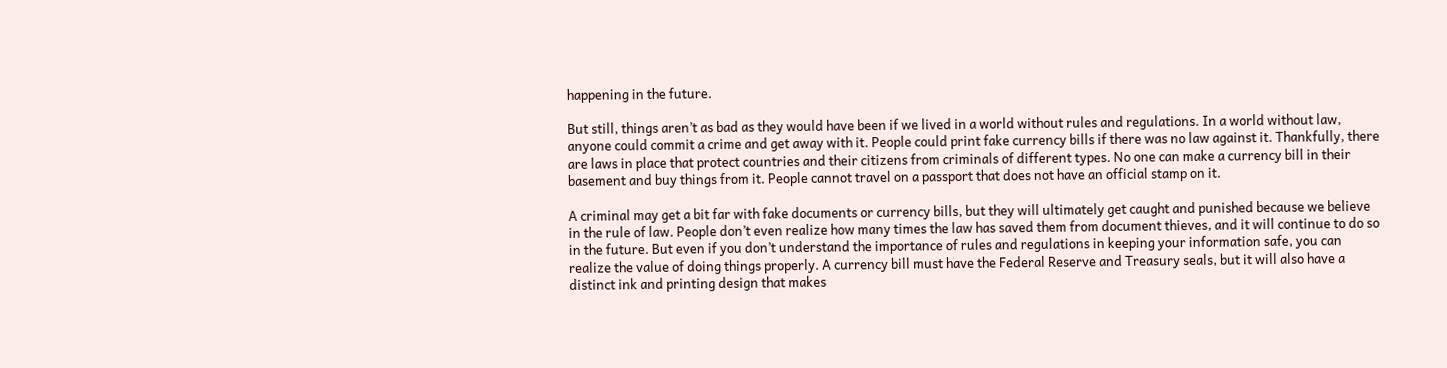happening in the future.

But still, things aren’t as bad as they would have been if we lived in a world without rules and regulations. In a world without law, anyone could commit a crime and get away with it. People could print fake currency bills if there was no law against it. Thankfully, there are laws in place that protect countries and their citizens from criminals of different types. No one can make a currency bill in their basement and buy things from it. People cannot travel on a passport that does not have an official stamp on it.

A criminal may get a bit far with fake documents or currency bills, but they will ultimately get caught and punished because we believe in the rule of law. People don’t even realize how many times the law has saved them from document thieves, and it will continue to do so in the future. But even if you don’t understand the importance of rules and regulations in keeping your information safe, you can realize the value of doing things properly. A currency bill must have the Federal Reserve and Treasury seals, but it will also have a distinct ink and printing design that makes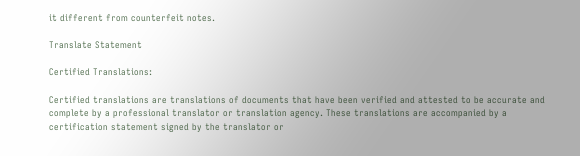it different from counterfeit notes.

Translate Statement

Certified Translations:

Certified translations are translations of documents that have been verified and attested to be accurate and complete by a professional translator or translation agency. These translations are accompanied by a certification statement signed by the translator or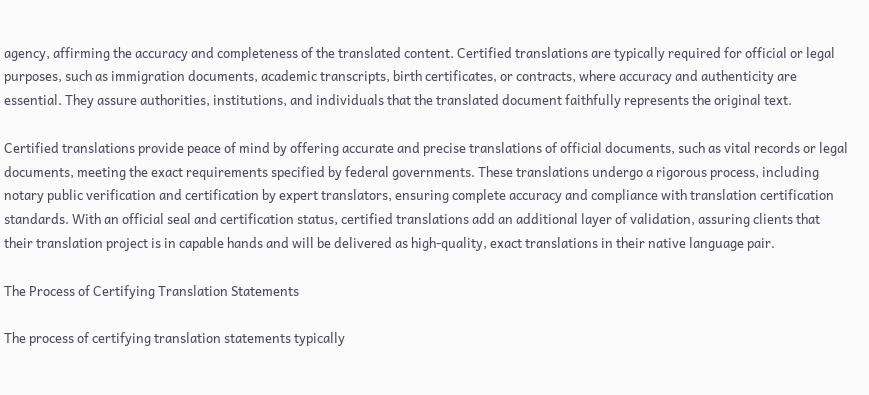agency, affirming the accuracy and completeness of the translated content. Certified translations are typically required for official or legal purposes, such as immigration documents, academic transcripts, birth certificates, or contracts, where accuracy and authenticity are essential. They assure authorities, institutions, and individuals that the translated document faithfully represents the original text.

Certified translations provide peace of mind by offering accurate and precise translations of official documents, such as vital records or legal documents, meeting the exact requirements specified by federal governments. These translations undergo a rigorous process, including notary public verification and certification by expert translators, ensuring complete accuracy and compliance with translation certification standards. With an official seal and certification status, certified translations add an additional layer of validation, assuring clients that their translation project is in capable hands and will be delivered as high-quality, exact translations in their native language pair.

The Process of Certifying Translation Statements

The process of certifying translation statements typically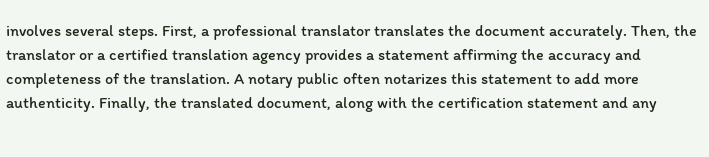involves several steps. First, a professional translator translates the document accurately. Then, the translator or a certified translation agency provides a statement affirming the accuracy and completeness of the translation. A notary public often notarizes this statement to add more authenticity. Finally, the translated document, along with the certification statement and any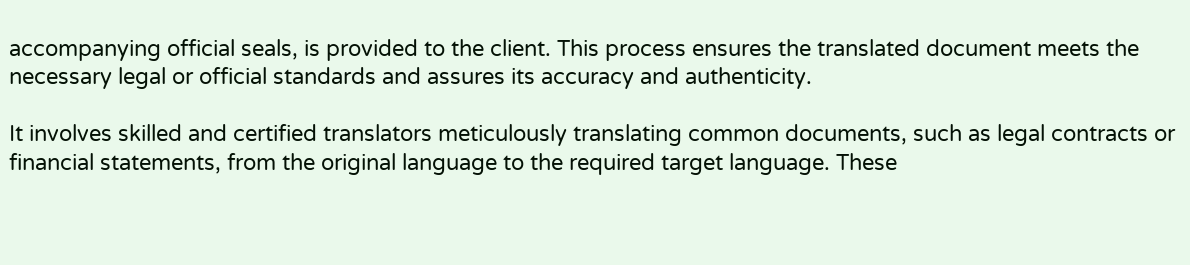accompanying official seals, is provided to the client. This process ensures the translated document meets the necessary legal or official standards and assures its accuracy and authenticity.

It involves skilled and certified translators meticulously translating common documents, such as legal contracts or financial statements, from the original language to the required target language. These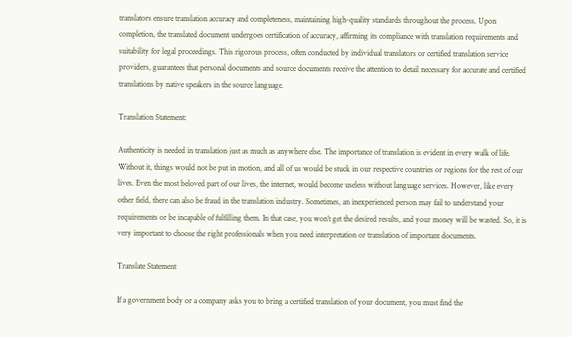translators ensure translation accuracy and completeness, maintaining high-quality standards throughout the process. Upon completion, the translated document undergoes certification of accuracy, affirming its compliance with translation requirements and suitability for legal proceedings. This rigorous process, often conducted by individual translators or certified translation service providers, guarantees that personal documents and source documents receive the attention to detail necessary for accurate and certified translations by native speakers in the source language.

Translation Statement:

Authenticity is needed in translation just as much as anywhere else. The importance of translation is evident in every walk of life. Without it, things would not be put in motion, and all of us would be stuck in our respective countries or regions for the rest of our lives. Even the most beloved part of our lives, the internet, would become useless without language services. However, like every other field, there can also be fraud in the translation industry. Sometimes, an inexperienced person may fail to understand your requirements or be incapable of fulfilling them. In that case, you won’t get the desired results, and your money will be wasted. So, it is very important to choose the right professionals when you need interpretation or translation of important documents.

Translate Statement

If a government body or a company asks you to bring a certified translation of your document, you must find the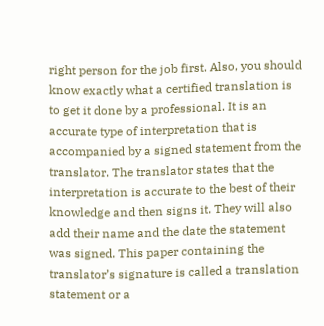right person for the job first. Also, you should know exactly what a certified translation is to get it done by a professional. It is an accurate type of interpretation that is accompanied by a signed statement from the translator. The translator states that the interpretation is accurate to the best of their knowledge and then signs it. They will also add their name and the date the statement was signed. This paper containing the translator’s signature is called a translation statement or a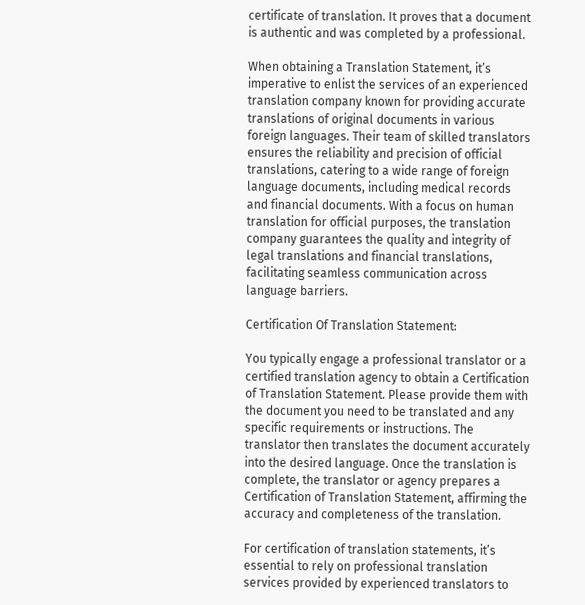certificate of translation. It proves that a document is authentic and was completed by a professional.

When obtaining a Translation Statement, it’s imperative to enlist the services of an experienced translation company known for providing accurate translations of original documents in various foreign languages. Their team of skilled translators ensures the reliability and precision of official translations, catering to a wide range of foreign language documents, including medical records and financial documents. With a focus on human translation for official purposes, the translation company guarantees the quality and integrity of legal translations and financial translations, facilitating seamless communication across language barriers.

Certification Of Translation Statement:

You typically engage a professional translator or a certified translation agency to obtain a Certification of Translation Statement. Please provide them with the document you need to be translated and any specific requirements or instructions. The translator then translates the document accurately into the desired language. Once the translation is complete, the translator or agency prepares a Certification of Translation Statement, affirming the accuracy and completeness of the translation.

For certification of translation statements, it’s essential to rely on professional translation services provided by experienced translators to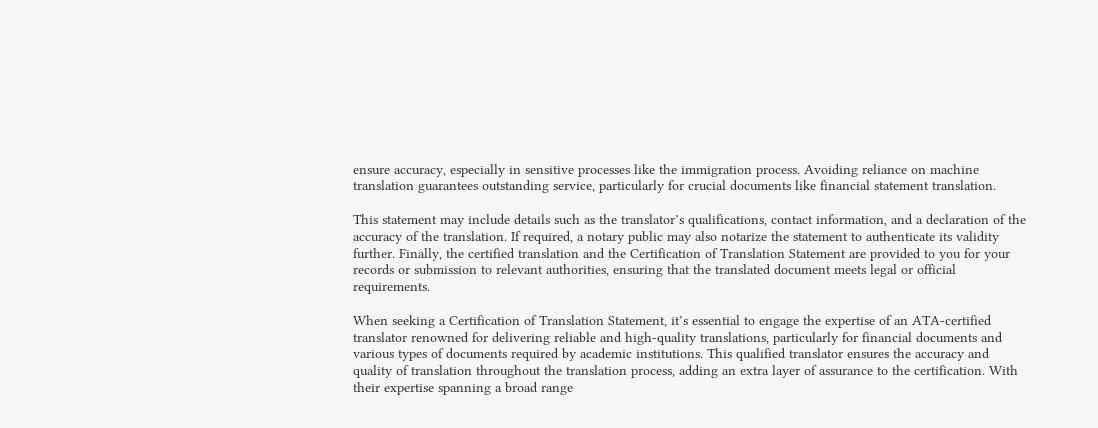ensure accuracy, especially in sensitive processes like the immigration process. Avoiding reliance on machine translation guarantees outstanding service, particularly for crucial documents like financial statement translation.

This statement may include details such as the translator’s qualifications, contact information, and a declaration of the accuracy of the translation. If required, a notary public may also notarize the statement to authenticate its validity further. Finally, the certified translation and the Certification of Translation Statement are provided to you for your records or submission to relevant authorities, ensuring that the translated document meets legal or official requirements.

When seeking a Certification of Translation Statement, it’s essential to engage the expertise of an ATA-certified translator renowned for delivering reliable and high-quality translations, particularly for financial documents and various types of documents required by academic institutions. This qualified translator ensures the accuracy and quality of translation throughout the translation process, adding an extra layer of assurance to the certification. With their expertise spanning a broad range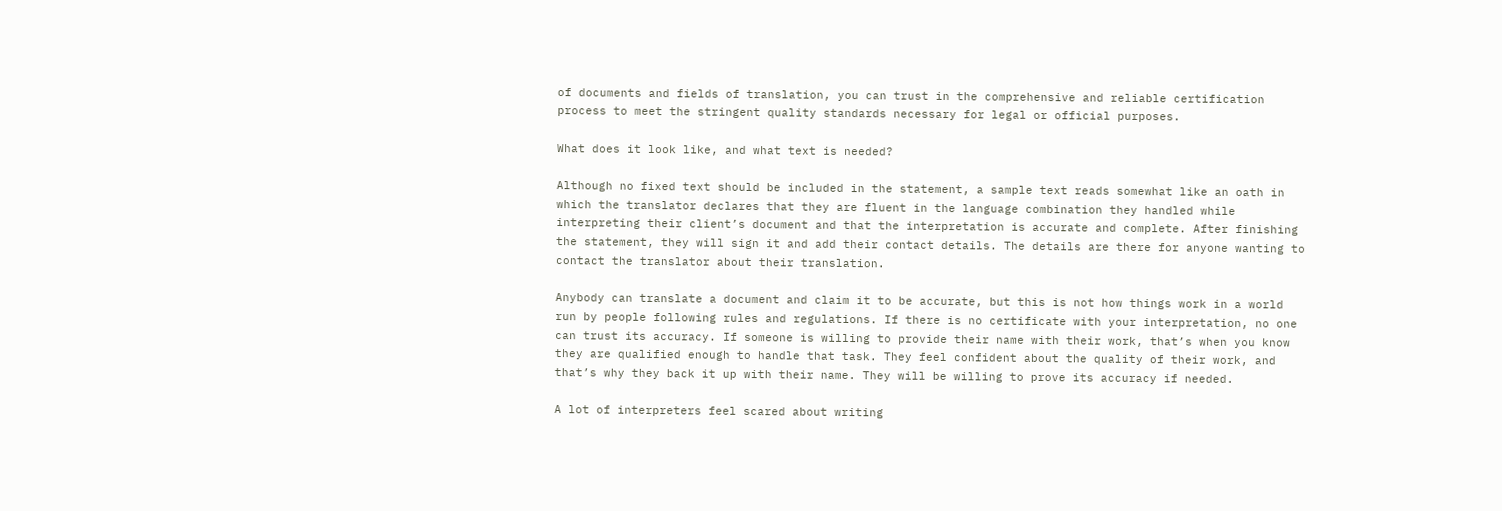of documents and fields of translation, you can trust in the comprehensive and reliable certification process to meet the stringent quality standards necessary for legal or official purposes.

What does it look like, and what text is needed?

Although no fixed text should be included in the statement, a sample text reads somewhat like an oath in which the translator declares that they are fluent in the language combination they handled while interpreting their client’s document and that the interpretation is accurate and complete. After finishing the statement, they will sign it and add their contact details. The details are there for anyone wanting to contact the translator about their translation.

Anybody can translate a document and claim it to be accurate, but this is not how things work in a world run by people following rules and regulations. If there is no certificate with your interpretation, no one can trust its accuracy. If someone is willing to provide their name with their work, that’s when you know they are qualified enough to handle that task. They feel confident about the quality of their work, and that’s why they back it up with their name. They will be willing to prove its accuracy if needed.

A lot of interpreters feel scared about writing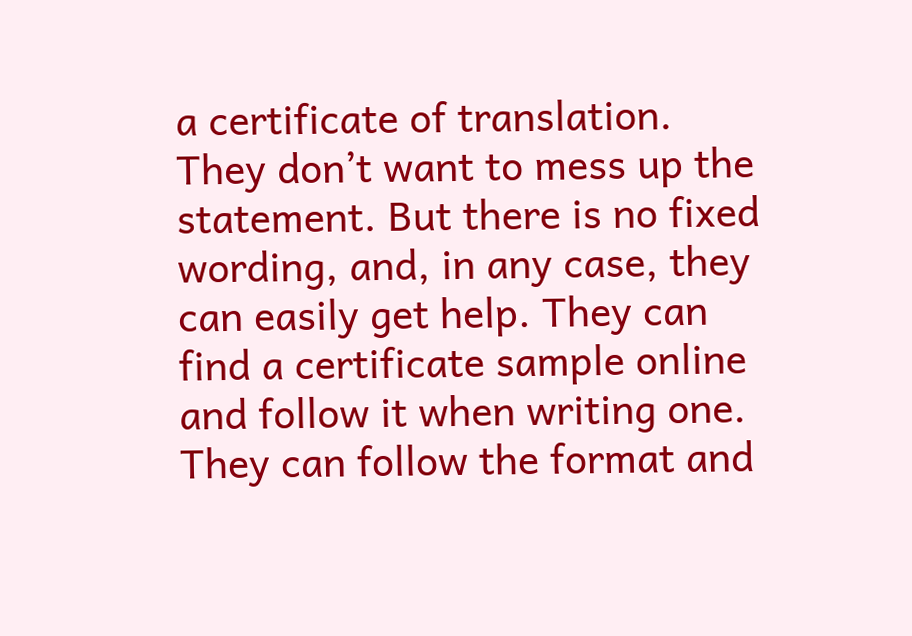a certificate of translation. They don’t want to mess up the statement. But there is no fixed wording, and, in any case, they can easily get help. They can find a certificate sample online and follow it when writing one. They can follow the format and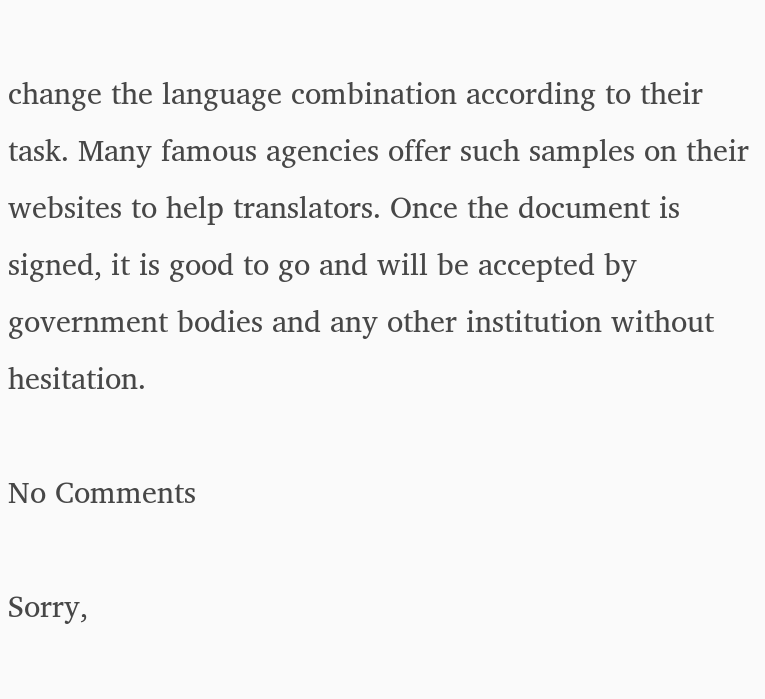change the language combination according to their task. Many famous agencies offer such samples on their websites to help translators. Once the document is signed, it is good to go and will be accepted by government bodies and any other institution without hesitation.

No Comments

Sorry,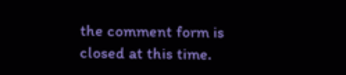the comment form is closed at this time.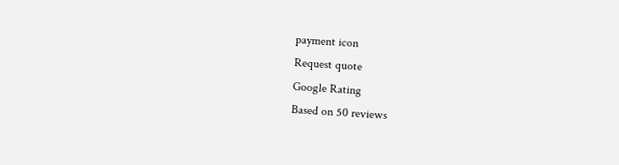payment icon
Request quote
Google Rating
Based on 50 reviews